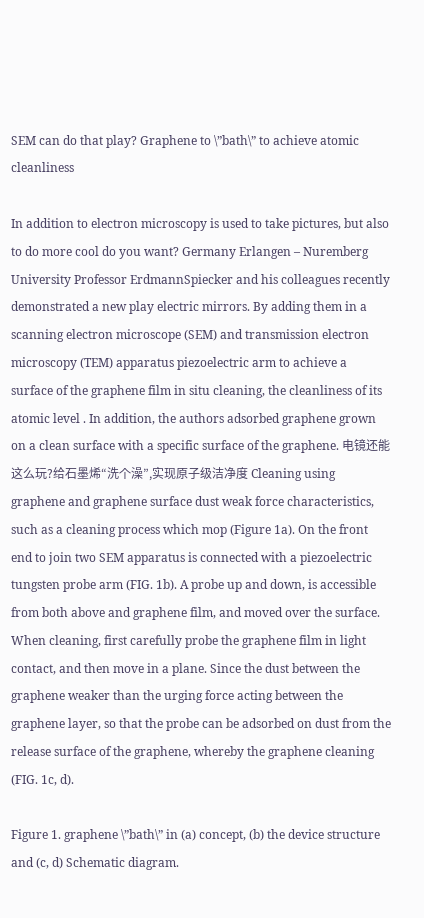SEM can do that play? Graphene to \”bath\” to achieve atomic cleanliness

In addition to electron microscopy is used to take pictures, but also to do more cool do you want? Germany Erlangen – Nuremberg University Professor ErdmannSpiecker and his colleagues recently demonstrated a new play electric mirrors. By adding them in a scanning electron microscope (SEM) and transmission electron microscopy (TEM) apparatus piezoelectric arm to achieve a surface of the graphene film in situ cleaning, the cleanliness of its atomic level . In addition, the authors adsorbed graphene grown on a clean surface with a specific surface of the graphene. 电镜还能这么玩?给石墨烯“洗个澡”,实现原子级洁净度 Cleaning using graphene and graphene surface dust weak force characteristics, such as a cleaning process which mop (Figure 1a). On the front end to join two SEM apparatus is connected with a piezoelectric tungsten probe arm (FIG. 1b). A probe up and down, is accessible from both above and graphene film, and moved over the surface. When cleaning, first carefully probe the graphene film in light contact, and then move in a plane. Since the dust between the graphene weaker than the urging force acting between the graphene layer, so that the probe can be adsorbed on dust from the release surface of the graphene, whereby the graphene cleaning (FIG. 1c, d).

Figure 1. graphene \”bath\” in (a) concept, (b) the device structure and (c, d) Schematic diagram.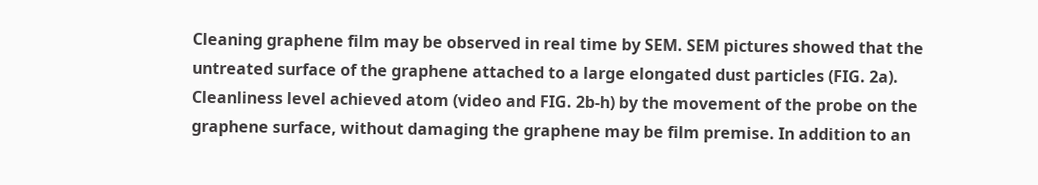Cleaning graphene film may be observed in real time by SEM. SEM pictures showed that the untreated surface of the graphene attached to a large elongated dust particles (FIG. 2a). Cleanliness level achieved atom (video and FIG. 2b-h) by the movement of the probe on the graphene surface, without damaging the graphene may be film premise. In addition to an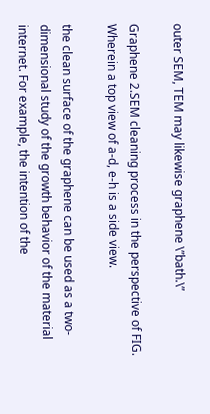outer SEM, TEM may likewise graphene \”bath.\”

Graphene 2.SEM cleaning process in the perspective of FIG. Wherein a top view of a-d, e-h is a side view.

the clean surface of the graphene can be used as a two-dimensional study of the growth behavior of the material internet. For example, the intention of the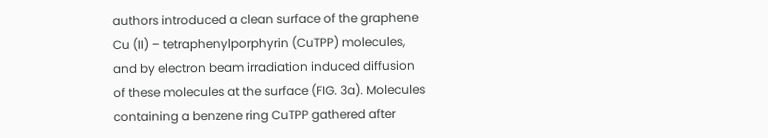authors introduced a clean surface of the graphene Cu (II) – tetraphenylporphyrin (CuTPP) molecules, and by electron beam irradiation induced diffusion of these molecules at the surface (FIG. 3a). Molecules containing a benzene ring CuTPP gathered after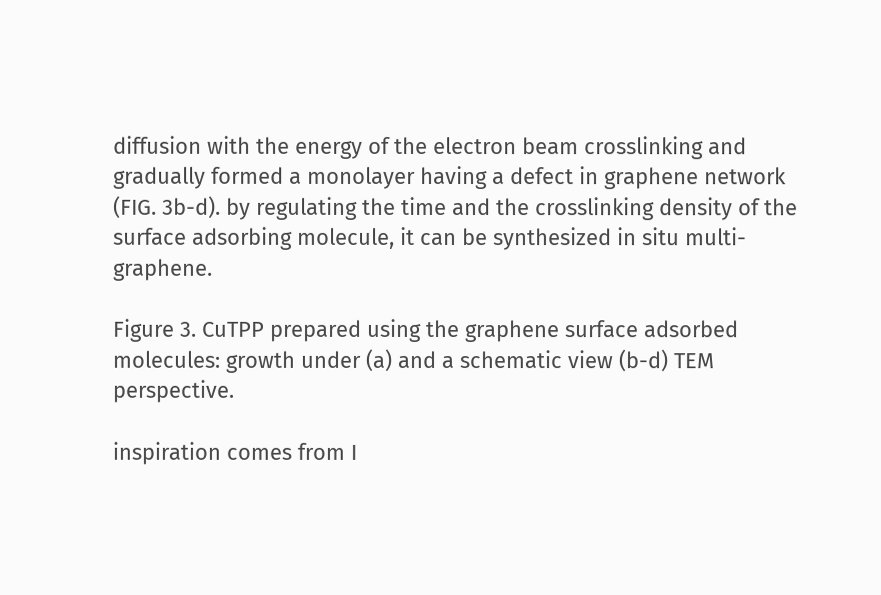diffusion with the energy of the electron beam crosslinking and gradually formed a monolayer having a defect in graphene network (FIG. 3b-d). by regulating the time and the crosslinking density of the surface adsorbing molecule, it can be synthesized in situ multi-graphene.

Figure 3. CuTPP prepared using the graphene surface adsorbed molecules: growth under (a) and a schematic view (b-d) TEM perspective.

inspiration comes from I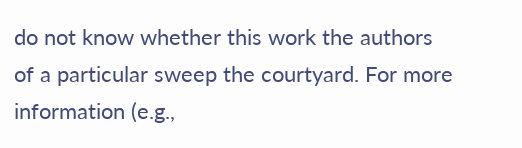do not know whether this work the authors of a particular sweep the courtyard. For more information (e.g.,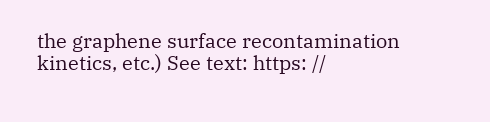the graphene surface recontamination kinetics, etc.) See text: https: //